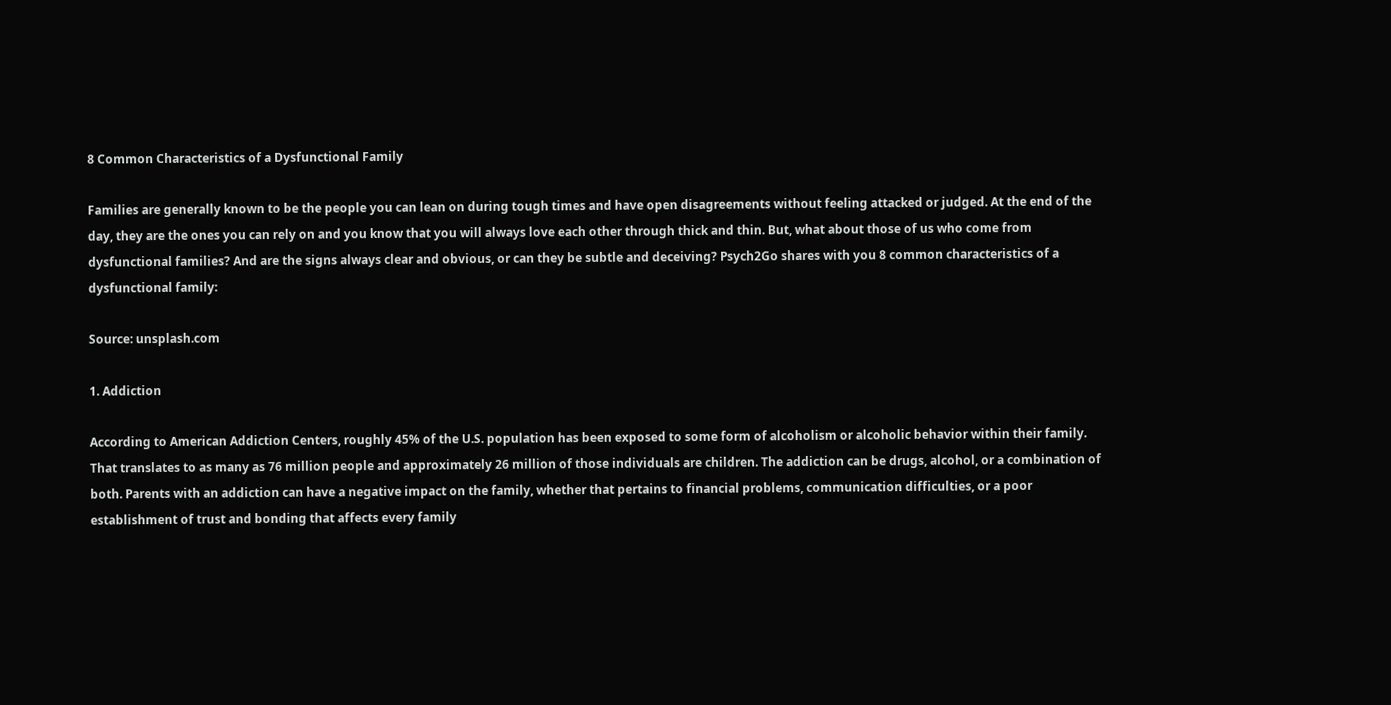8 Common Characteristics of a Dysfunctional Family

Families are generally known to be the people you can lean on during tough times and have open disagreements without feeling attacked or judged. At the end of the day, they are the ones you can rely on and you know that you will always love each other through thick and thin. But, what about those of us who come from dysfunctional families? And are the signs always clear and obvious, or can they be subtle and deceiving? Psych2Go shares with you 8 common characteristics of a dysfunctional family:

Source: unsplash.com

1. Addiction

According to American Addiction Centers, roughly 45% of the U.S. population has been exposed to some form of alcoholism or alcoholic behavior within their family. That translates to as many as 76 million people and approximately 26 million of those individuals are children. The addiction can be drugs, alcohol, or a combination of both. Parents with an addiction can have a negative impact on the family, whether that pertains to financial problems, communication difficulties, or a poor establishment of trust and bonding that affects every family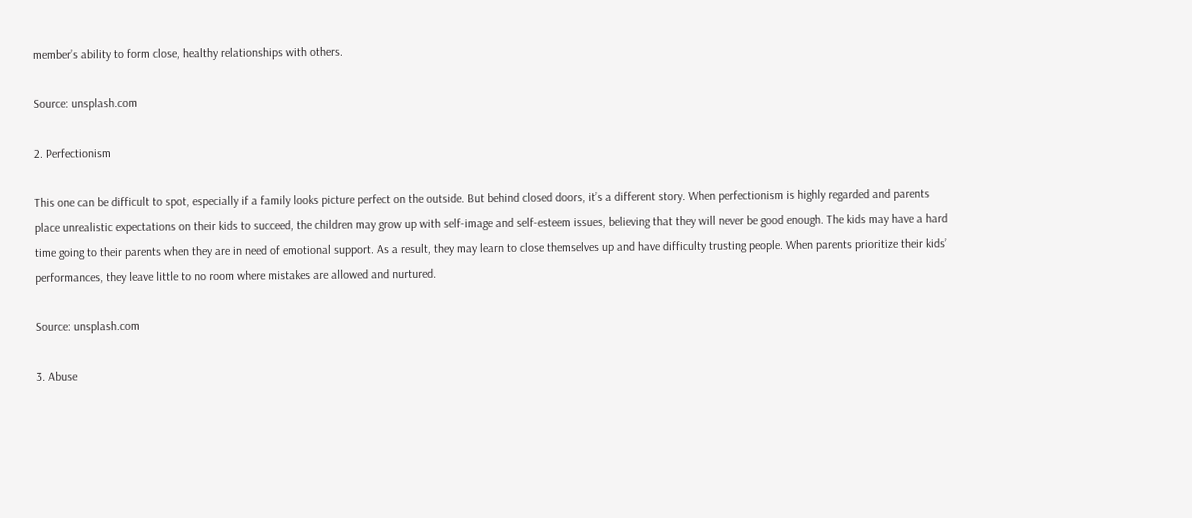member’s ability to form close, healthy relationships with others.

Source: unsplash.com

2. Perfectionism

This one can be difficult to spot, especially if a family looks picture perfect on the outside. But behind closed doors, it’s a different story. When perfectionism is highly regarded and parents place unrealistic expectations on their kids to succeed, the children may grow up with self-image and self-esteem issues, believing that they will never be good enough. The kids may have a hard time going to their parents when they are in need of emotional support. As a result, they may learn to close themselves up and have difficulty trusting people. When parents prioritize their kids’ performances, they leave little to no room where mistakes are allowed and nurtured.

Source: unsplash.com

3. Abuse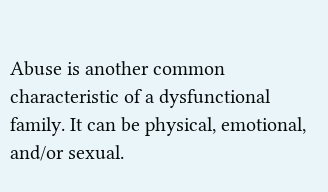Abuse is another common characteristic of a dysfunctional family. It can be physical, emotional, and/or sexual.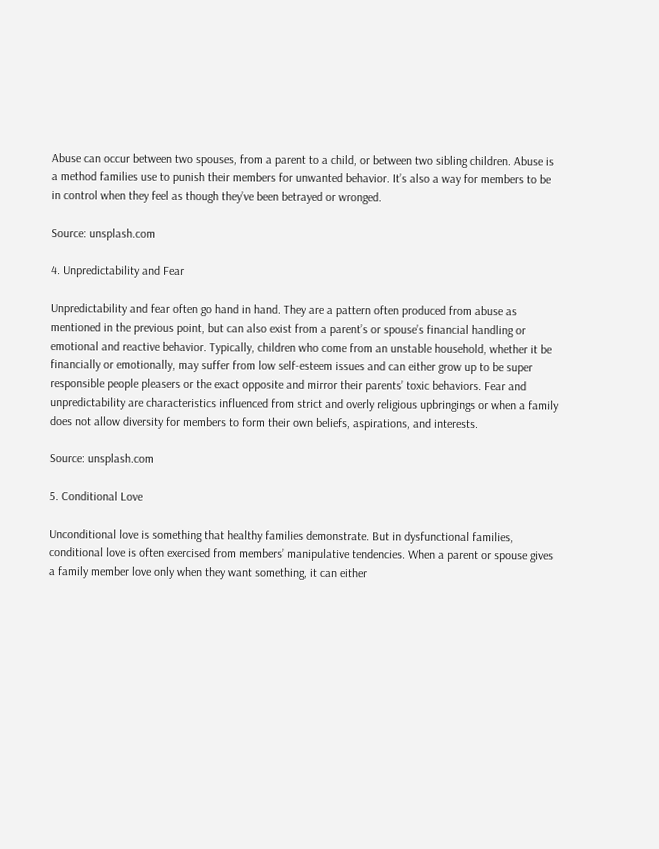Abuse can occur between two spouses, from a parent to a child, or between two sibling children. Abuse is a method families use to punish their members for unwanted behavior. It’s also a way for members to be in control when they feel as though they’ve been betrayed or wronged.

Source: unsplash.com

4. Unpredictability and Fear

Unpredictability and fear often go hand in hand. They are a pattern often produced from abuse as mentioned in the previous point, but can also exist from a parent’s or spouse’s financial handling or emotional and reactive behavior. Typically, children who come from an unstable household, whether it be financially or emotionally, may suffer from low self-esteem issues and can either grow up to be super responsible people pleasers or the exact opposite and mirror their parents’ toxic behaviors. Fear and unpredictability are characteristics influenced from strict and overly religious upbringings or when a family does not allow diversity for members to form their own beliefs, aspirations, and interests.

Source: unsplash.com

5. Conditional Love

Unconditional love is something that healthy families demonstrate. But in dysfunctional families, conditional love is often exercised from members’ manipulative tendencies. When a parent or spouse gives a family member love only when they want something, it can either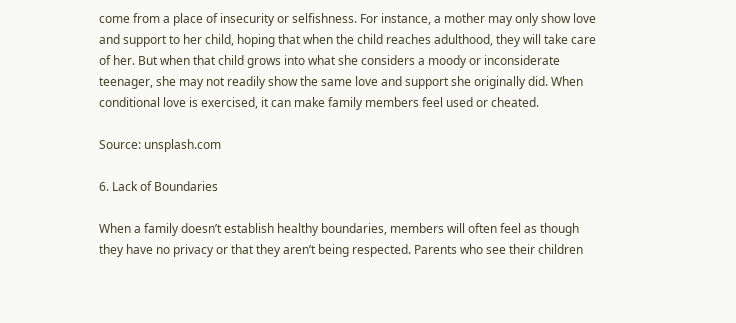come from a place of insecurity or selfishness. For instance, a mother may only show love and support to her child, hoping that when the child reaches adulthood, they will take care of her. But when that child grows into what she considers a moody or inconsiderate teenager, she may not readily show the same love and support she originally did. When conditional love is exercised, it can make family members feel used or cheated.

Source: unsplash.com

6. Lack of Boundaries

When a family doesn’t establish healthy boundaries, members will often feel as though they have no privacy or that they aren’t being respected. Parents who see their children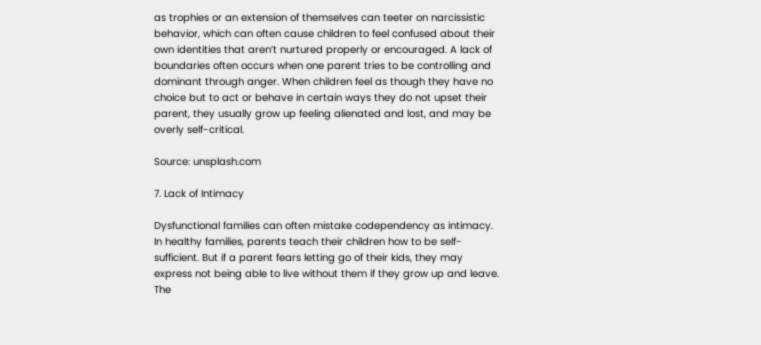as trophies or an extension of themselves can teeter on narcissistic behavior, which can often cause children to feel confused about their own identities that aren’t nurtured properly or encouraged. A lack of boundaries often occurs when one parent tries to be controlling and dominant through anger. When children feel as though they have no choice but to act or behave in certain ways they do not upset their parent, they usually grow up feeling alienated and lost, and may be overly self-critical.

Source: unsplash.com

7. Lack of Intimacy

Dysfunctional families can often mistake codependency as intimacy. In healthy families, parents teach their children how to be self-sufficient. But if a parent fears letting go of their kids, they may express not being able to live without them if they grow up and leave. The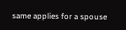same applies for a spouse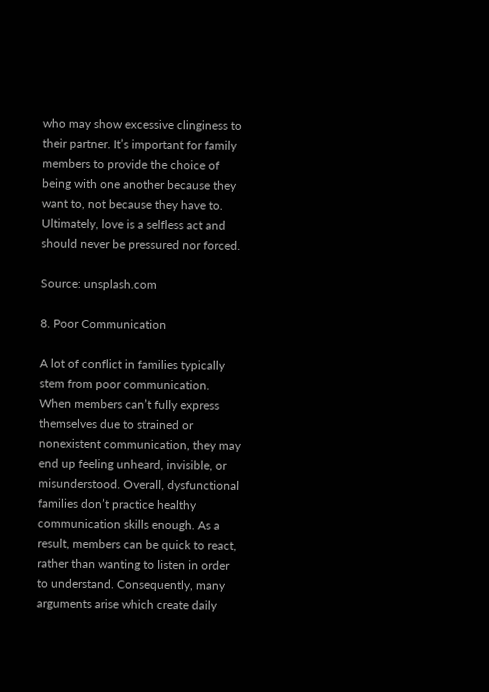who may show excessive clinginess to their partner. It’s important for family members to provide the choice of being with one another because they want to, not because they have to. Ultimately, love is a selfless act and should never be pressured nor forced.

Source: unsplash.com

8. Poor Communication

A lot of conflict in families typically stem from poor communication. When members can’t fully express themselves due to strained or nonexistent communication, they may end up feeling unheard, invisible, or misunderstood. Overall, dysfunctional families don’t practice healthy communication skills enough. As a result, members can be quick to react, rather than wanting to listen in order to understand. Consequently, many arguments arise which create daily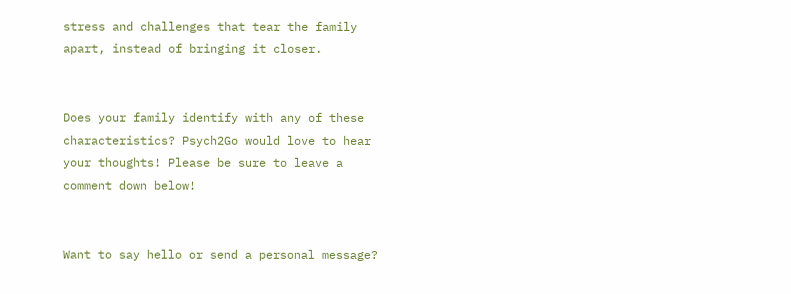stress and challenges that tear the family apart, instead of bringing it closer.


Does your family identify with any of these characteristics? Psych2Go would love to hear your thoughts! Please be sure to leave a comment down below!


Want to say hello or send a personal message?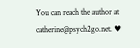You can reach the author at catherine@psych2go.net. ♥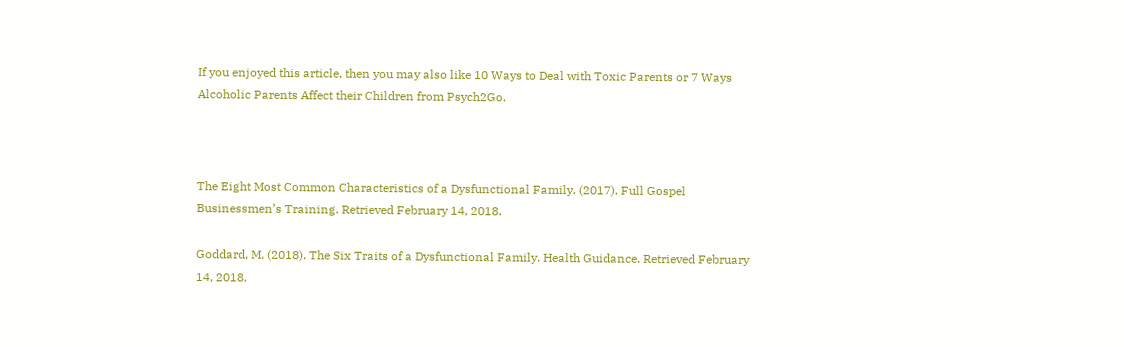If you enjoyed this article, then you may also like 10 Ways to Deal with Toxic Parents or 7 Ways Alcoholic Parents Affect their Children from Psych2Go.



The Eight Most Common Characteristics of a Dysfunctional Family. (2017). Full Gospel Businessmen’s Training. Retrieved February 14, 2018.

Goddard, M. (2018). The Six Traits of a Dysfunctional Family. Health Guidance. Retrieved February 14, 2018.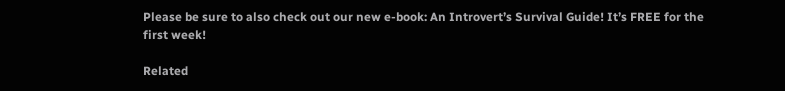Please be sure to also check out our new e-book: An Introvert’s Survival Guide! It’s FREE for the first week!

Related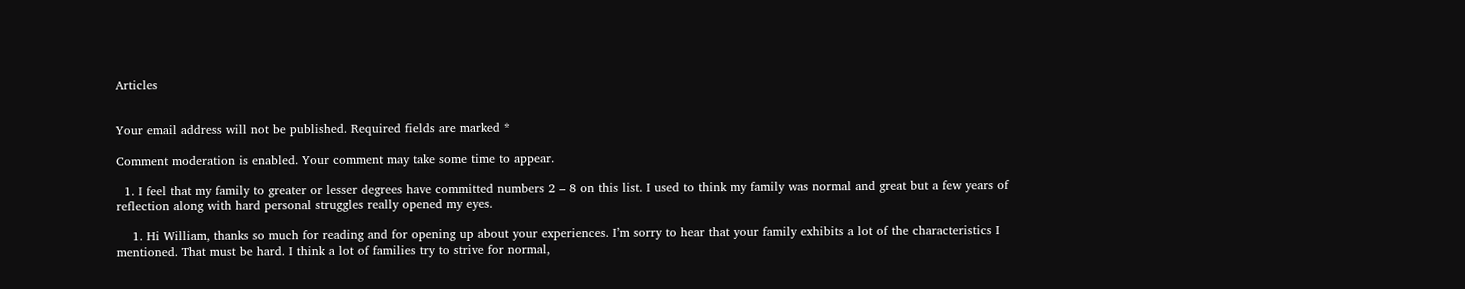Articles


Your email address will not be published. Required fields are marked *

Comment moderation is enabled. Your comment may take some time to appear.

  1. I feel that my family to greater or lesser degrees have committed numbers 2 – 8 on this list. I used to think my family was normal and great but a few years of reflection along with hard personal struggles really opened my eyes.

    1. Hi William, thanks so much for reading and for opening up about your experiences. I’m sorry to hear that your family exhibits a lot of the characteristics I mentioned. That must be hard. I think a lot of families try to strive for normal,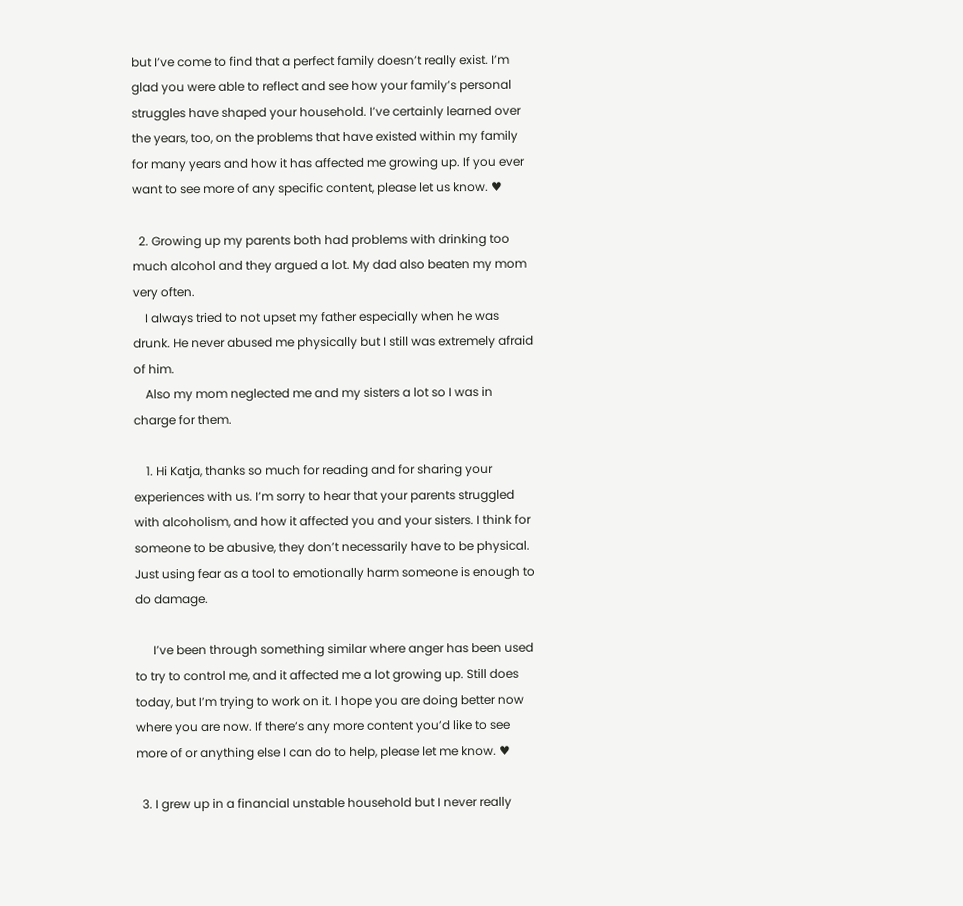but I’ve come to find that a perfect family doesn’t really exist. I’m glad you were able to reflect and see how your family’s personal struggles have shaped your household. I’ve certainly learned over the years, too, on the problems that have existed within my family for many years and how it has affected me growing up. If you ever want to see more of any specific content, please let us know. ♥

  2. Growing up my parents both had problems with drinking too much alcohol and they argued a lot. My dad also beaten my mom very often.
    I always tried to not upset my father especially when he was drunk. He never abused me physically but I still was extremely afraid of him.
    Also my mom neglected me and my sisters a lot so I was in charge for them.

    1. Hi Katja, thanks so much for reading and for sharing your experiences with us. I’m sorry to hear that your parents struggled with alcoholism, and how it affected you and your sisters. I think for someone to be abusive, they don’t necessarily have to be physical. Just using fear as a tool to emotionally harm someone is enough to do damage.

      I’ve been through something similar where anger has been used to try to control me, and it affected me a lot growing up. Still does today, but I’m trying to work on it. I hope you are doing better now where you are now. If there’s any more content you’d like to see more of or anything else I can do to help, please let me know. ♥

  3. I grew up in a financial unstable household but I never really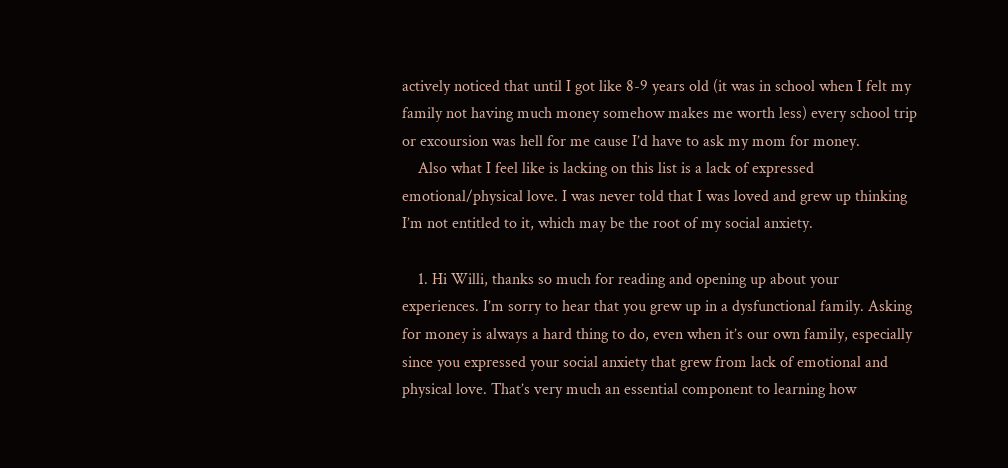actively noticed that until I got like 8-9 years old (it was in school when I felt my family not having much money somehow makes me worth less) every school trip or excoursion was hell for me cause I’d have to ask my mom for money.
    Also what I feel like is lacking on this list is a lack of expressed emotional/physical love. I was never told that I was loved and grew up thinking I’m not entitled to it, which may be the root of my social anxiety.

    1. Hi Willi, thanks so much for reading and opening up about your experiences. I’m sorry to hear that you grew up in a dysfunctional family. Asking for money is always a hard thing to do, even when it’s our own family, especially since you expressed your social anxiety that grew from lack of emotional and physical love. That’s very much an essential component to learning how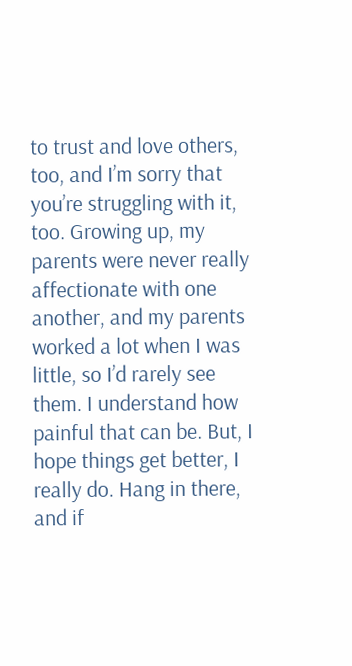to trust and love others, too, and I’m sorry that you’re struggling with it, too. Growing up, my parents were never really affectionate with one another, and my parents worked a lot when I was little, so I’d rarely see them. I understand how painful that can be. But, I hope things get better, I really do. Hang in there, and if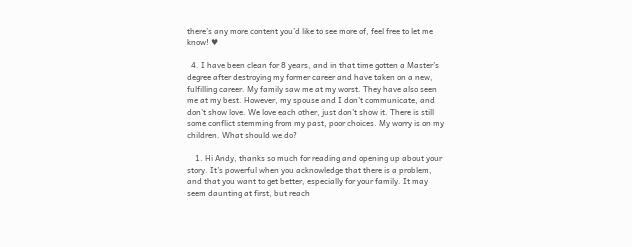there’s any more content you’d like to see more of, feel free to let me know! ♥

  4. I have been clean for 8 years, and in that time gotten a Master’s degree after destroying my former career and have taken on a new, fulfilling career. My family saw me at my worst. They have also seen me at my best. However, my spouse and I don’t communicate, and don’t show love. We love each other, just don’t show it. There is still some conflict stemming from my past, poor choices. My worry is on my children. What should we do?

    1. Hi Andy, thanks so much for reading and opening up about your story. It’s powerful when you acknowledge that there is a problem, and that you want to get better, especially for your family. It may seem daunting at first, but reach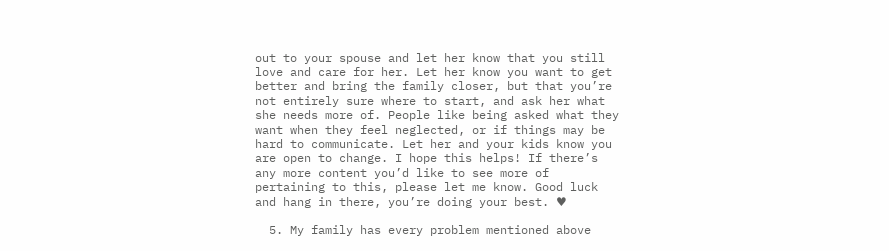out to your spouse and let her know that you still love and care for her. Let her know you want to get better and bring the family closer, but that you’re not entirely sure where to start, and ask her what she needs more of. People like being asked what they want when they feel neglected, or if things may be hard to communicate. Let her and your kids know you are open to change. I hope this helps! If there’s any more content you’d like to see more of pertaining to this, please let me know. Good luck and hang in there, you’re doing your best. ♥

  5. My family has every problem mentioned above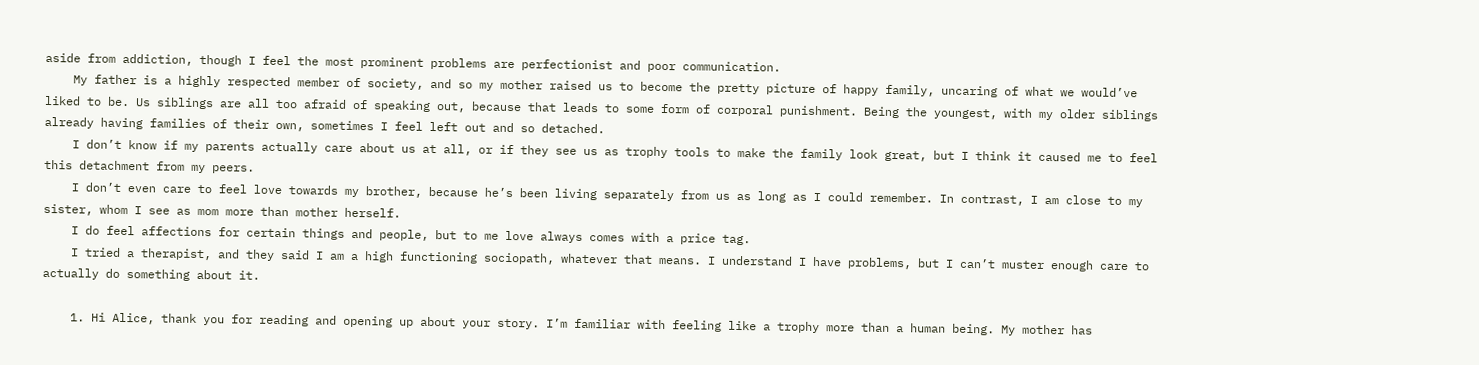aside from addiction, though I feel the most prominent problems are perfectionist and poor communication.
    My father is a highly respected member of society, and so my mother raised us to become the pretty picture of happy family, uncaring of what we would’ve liked to be. Us siblings are all too afraid of speaking out, because that leads to some form of corporal punishment. Being the youngest, with my older siblings already having families of their own, sometimes I feel left out and so detached.
    I don’t know if my parents actually care about us at all, or if they see us as trophy tools to make the family look great, but I think it caused me to feel this detachment from my peers.
    I don’t even care to feel love towards my brother, because he’s been living separately from us as long as I could remember. In contrast, I am close to my sister, whom I see as mom more than mother herself.
    I do feel affections for certain things and people, but to me love always comes with a price tag.
    I tried a therapist, and they said I am a high functioning sociopath, whatever that means. I understand I have problems, but I can’t muster enough care to actually do something about it.

    1. Hi Alice, thank you for reading and opening up about your story. I’m familiar with feeling like a trophy more than a human being. My mother has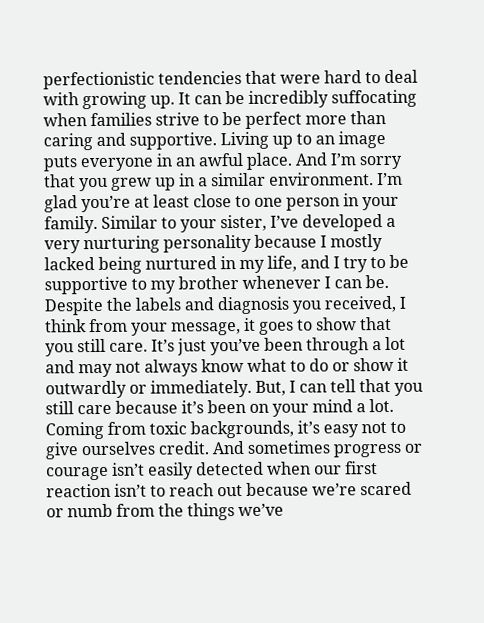perfectionistic tendencies that were hard to deal with growing up. It can be incredibly suffocating when families strive to be perfect more than caring and supportive. Living up to an image puts everyone in an awful place. And I’m sorry that you grew up in a similar environment. I’m glad you’re at least close to one person in your family. Similar to your sister, I’ve developed a very nurturing personality because I mostly lacked being nurtured in my life, and I try to be supportive to my brother whenever I can be. Despite the labels and diagnosis you received, I think from your message, it goes to show that you still care. It’s just you’ve been through a lot and may not always know what to do or show it outwardly or immediately. But, I can tell that you still care because it’s been on your mind a lot. Coming from toxic backgrounds, it’s easy not to give ourselves credit. And sometimes progress or courage isn’t easily detected when our first reaction isn’t to reach out because we’re scared or numb from the things we’ve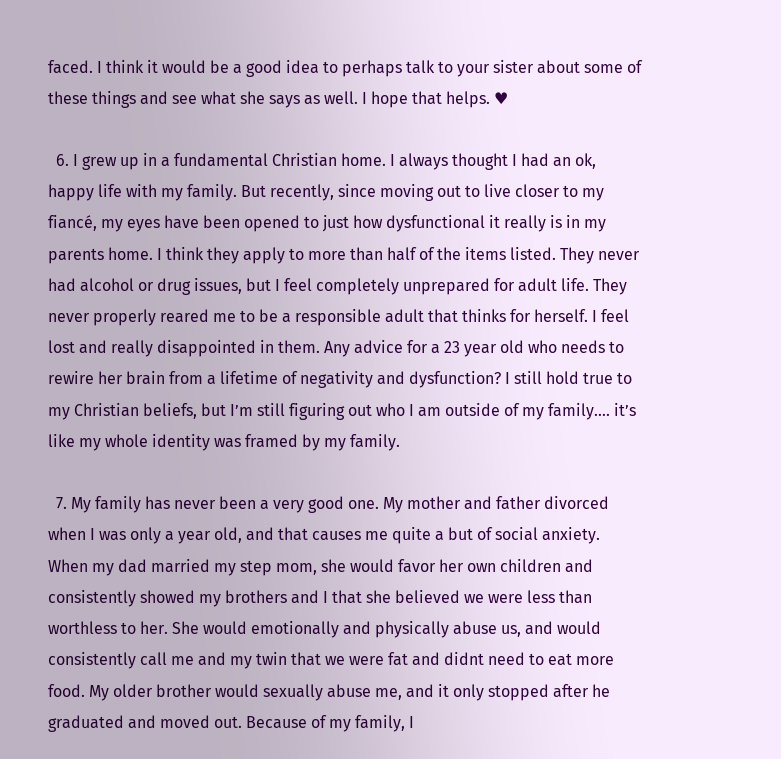faced. I think it would be a good idea to perhaps talk to your sister about some of these things and see what she says as well. I hope that helps. ♥

  6. I grew up in a fundamental Christian home. I always thought I had an ok, happy life with my family. But recently, since moving out to live closer to my fiancé, my eyes have been opened to just how dysfunctional it really is in my parents home. I think they apply to more than half of the items listed. They never had alcohol or drug issues, but I feel completely unprepared for adult life. They never properly reared me to be a responsible adult that thinks for herself. I feel lost and really disappointed in them. Any advice for a 23 year old who needs to rewire her brain from a lifetime of negativity and dysfunction? I still hold true to my Christian beliefs, but I’m still figuring out who I am outside of my family…. it’s like my whole identity was framed by my family.

  7. My family has never been a very good one. My mother and father divorced when I was only a year old, and that causes me quite a but of social anxiety. When my dad married my step mom, she would favor her own children and consistently showed my brothers and I that she believed we were less than worthless to her. She would emotionally and physically abuse us, and would consistently call me and my twin that we were fat and didnt need to eat more food. My older brother would sexually abuse me, and it only stopped after he graduated and moved out. Because of my family, I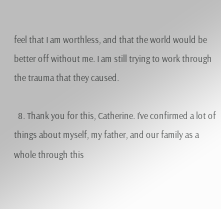feel that I am worthless, and that the world would be better off without me. I am still trying to work through the trauma that they caused.

  8. Thank you for this, Catherine. I’ve confirmed a lot of things about myself, my father, and our family as a whole through this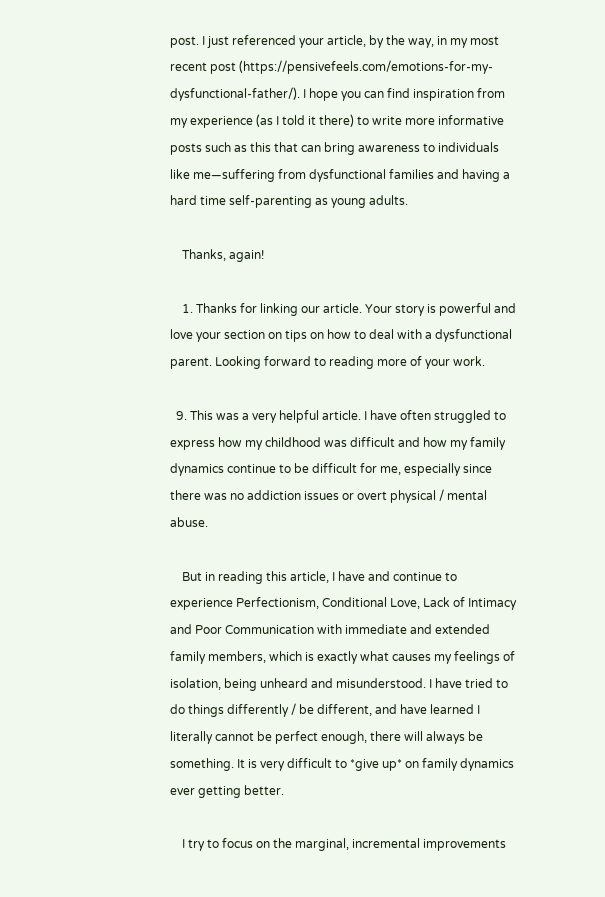post. I just referenced your article, by the way, in my most recent post (https://pensivefeels.com/emotions-for-my-dysfunctional-father/). I hope you can find inspiration from my experience (as I told it there) to write more informative posts such as this that can bring awareness to individuals like me—suffering from dysfunctional families and having a hard time self-parenting as young adults.

    Thanks, again!

    1. Thanks for linking our article. Your story is powerful and love your section on tips on how to deal with a dysfunctional parent. Looking forward to reading more of your work.

  9. This was a very helpful article. I have often struggled to express how my childhood was difficult and how my family dynamics continue to be difficult for me, especially since there was no addiction issues or overt physical / mental abuse.

    But in reading this article, I have and continue to experience Perfectionism, Conditional Love, Lack of Intimacy and Poor Communication with immediate and extended family members, which is exactly what causes my feelings of isolation, being unheard and misunderstood. I have tried to do things differently / be different, and have learned I literally cannot be perfect enough, there will always be something. It is very difficult to *give up* on family dynamics ever getting better.

    I try to focus on the marginal, incremental improvements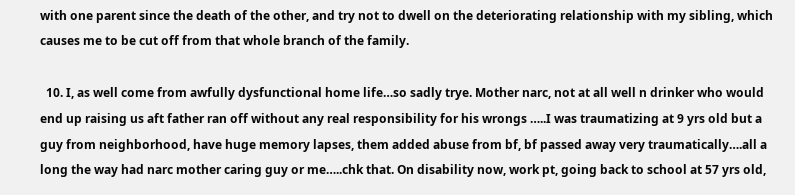with one parent since the death of the other, and try not to dwell on the deteriorating relationship with my sibling, which causes me to be cut off from that whole branch of the family.

  10. I, as well come from awfully dysfunctional home life…so sadly trye. Mother narc, not at all well n drinker who would end up raising us aft father ran off without any real responsibility for his wrongs …..I was traumatizing at 9 yrs old but a guy from neighborhood, have huge memory lapses, them added abuse from bf, bf passed away very traumatically….all a long the way had narc mother caring guy or me…..chk that. On disability now, work pt, going back to school at 57 yrs old,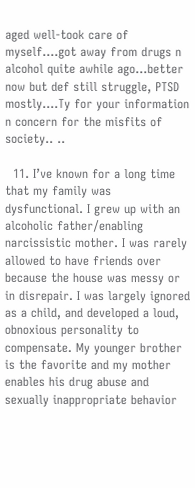aged well-took care of myself….got away from drugs n alcohol quite awhile ago…better now but def still struggle, PTSD mostly….Ty for your information n concern for the misfits of society.. ..

  11. I’ve known for a long time that my family was dysfunctional. I grew up with an alcoholic father/enabling narcissistic mother. I was rarely allowed to have friends over because the house was messy or in disrepair. I was largely ignored as a child, and developed a loud, obnoxious personality to compensate. My younger brother is the favorite and my mother enables his drug abuse and sexually inappropriate behavior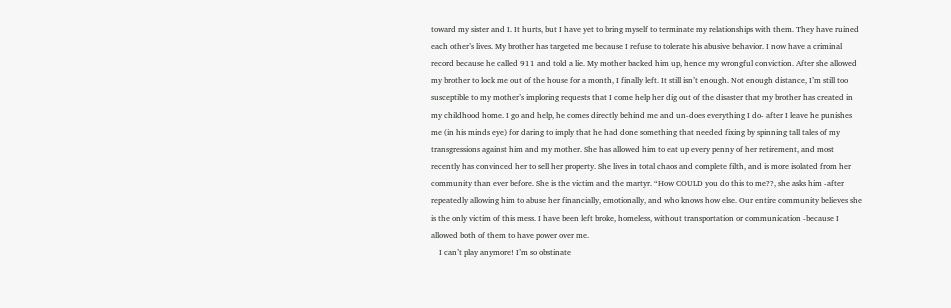toward my sister and I. It hurts, but I have yet to bring myself to terminate my relationships with them. They have ruined each other’s lives. My brother has targeted me because I refuse to tolerate his abusive behavior. I now have a criminal record because he called 911 and told a lie. My mother backed him up, hence my wrongful conviction. After she allowed my brother to lock me out of the house for a month, I finally left. It still isn’t enough. Not enough distance, I’m still too susceptible to my mother’s imploring requests that I come help her dig out of the disaster that my brother has created in my childhood home. I go and help, he comes directly behind me and un-does everything I do- after I leave he punishes me (in his minds eye) for daring to imply that he had done something that needed fixing by spinning tall tales of my transgressions against him and my mother. She has allowed him to eat up every penny of her retirement, and most recently has convinced her to sell her property. She lives in total chaos and complete filth, and is more isolated from her community than ever before. She is the victim and the martyr. “How COULD you do this to me??, she asks him -after repeatedly allowing him to abuse her financially, emotionally, and who knows how else. Our entire community believes she is the only victim of this mess. I have been left broke, homeless, without transportation or communication -because I allowed both of them to have power over me.
    I can’t play anymore! I’m so obstinate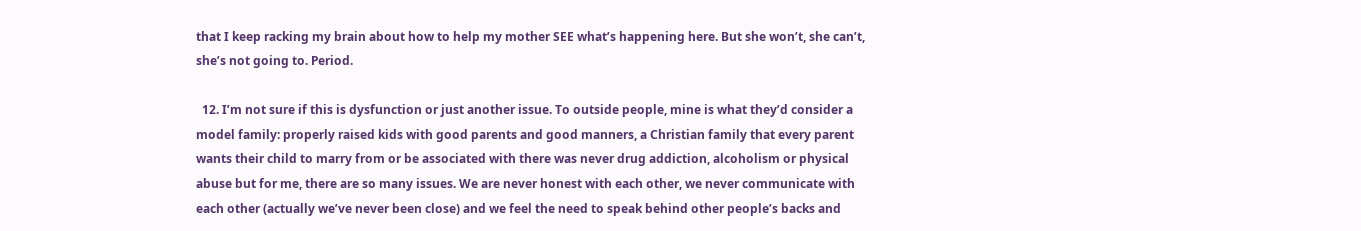that I keep racking my brain about how to help my mother SEE what’s happening here. But she won’t, she can’t, she’s not going to. Period.

  12. I’m not sure if this is dysfunction or just another issue. To outside people, mine is what they’d consider a model family: properly raised kids with good parents and good manners, a Christian family that every parent wants their child to marry from or be associated with there was never drug addiction, alcoholism or physical abuse but for me, there are so many issues. We are never honest with each other, we never communicate with each other (actually we’ve never been close) and we feel the need to speak behind other people’s backs and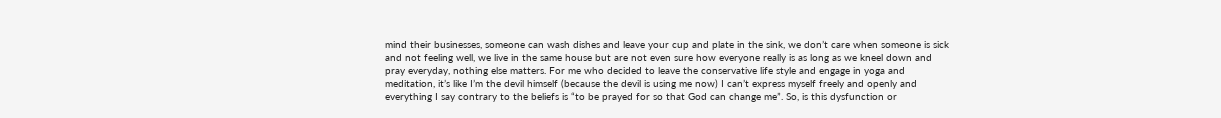mind their businesses, someone can wash dishes and leave your cup and plate in the sink, we don’t care when someone is sick and not feeling well, we live in the same house but are not even sure how everyone really is as long as we kneel down and pray everyday, nothing else matters. For me who decided to leave the conservative life style and engage in yoga and meditation, it’s like I’m the devil himself (because the devil is using me now) I can’t express myself freely and openly and everything I say contrary to the beliefs is “to be prayed for so that God can change me”. So, is this dysfunction or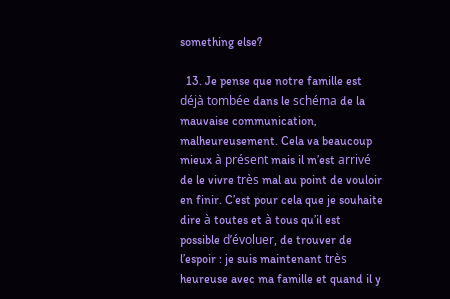something else?

  13. Je pense que notre famille est déjà tombée dans le schéma de la mauvaise communication, malheureusement. Cela va beaucoup mieux à présent mais il m’est arrivé de le vivre très mal au point de vouloir en finir. C’est pour cela que je souhaite dire à toutes et à tous qu’il est possible d’évoluer, de trouver de l’espoir : je suis maintenant très heureuse avec ma famille et quand il y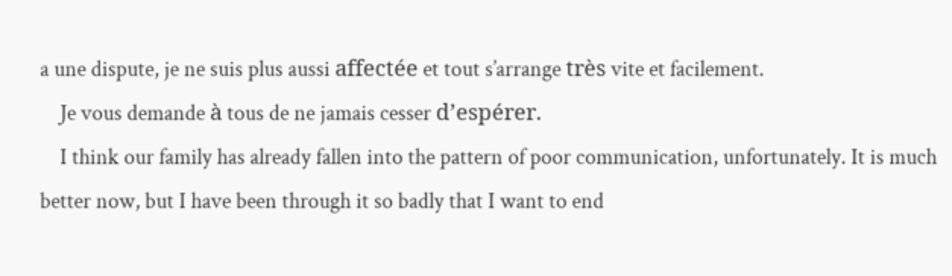a une dispute, je ne suis plus aussi affectée et tout s’arrange très vite et facilement.
    Je vous demande à tous de ne jamais cesser d’espérer.
    I think our family has already fallen into the pattern of poor communication, unfortunately. It is much better now, but I have been through it so badly that I want to end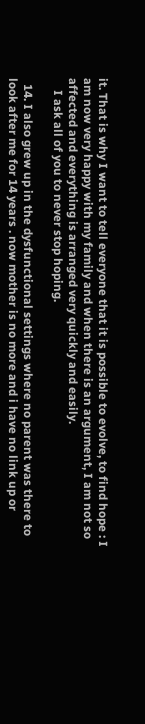it. That is why I want to tell everyone that it is possible to evolve, to find hope : I am now very happy with my family and when there is an argument, I am not so affected and everything is arranged very quickly and easily.
    I ask all of you to never stop hoping.

  14. I also grew up in the dysfunctional settings where no parent was there to look after me for 14 years . now mother is no more and i have no link up or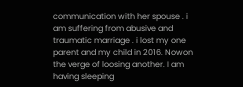communication with her spouse . i am suffering from abusive and traumatic marriage . i lost my one parent and my child in 2016. Nowon the verge of loosing another. I am having sleeping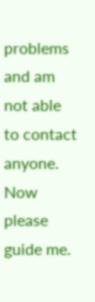problems and am not able to contact anyone. Now please guide me.